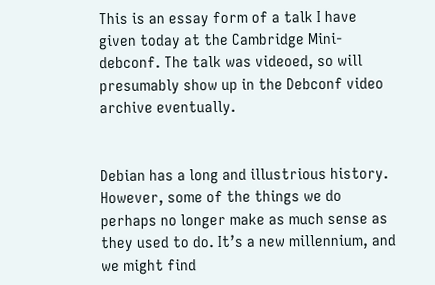This is an essay form of a talk I have given today at the Cambridge Mini-debconf. The talk was videoed, so will presumably show up in the Debconf video archive eventually.


Debian has a long and illustrious history. However, some of the things we do perhaps no longer make as much sense as they used to do. It’s a new millennium, and we might find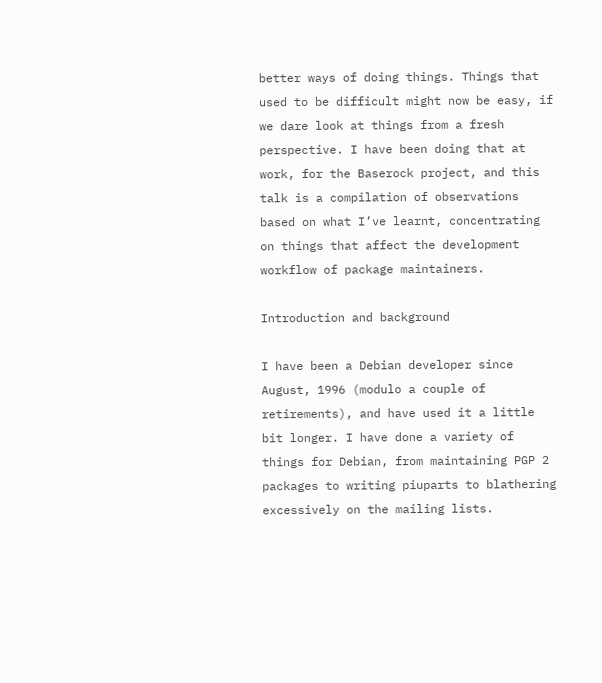better ways of doing things. Things that used to be difficult might now be easy, if we dare look at things from a fresh perspective. I have been doing that at work, for the Baserock project, and this talk is a compilation of observations based on what I’ve learnt, concentrating on things that affect the development workflow of package maintainers.

Introduction and background

I have been a Debian developer since August, 1996 (modulo a couple of retirements), and have used it a little bit longer. I have done a variety of things for Debian, from maintaining PGP 2 packages to writing piuparts to blathering excessively on the mailing lists.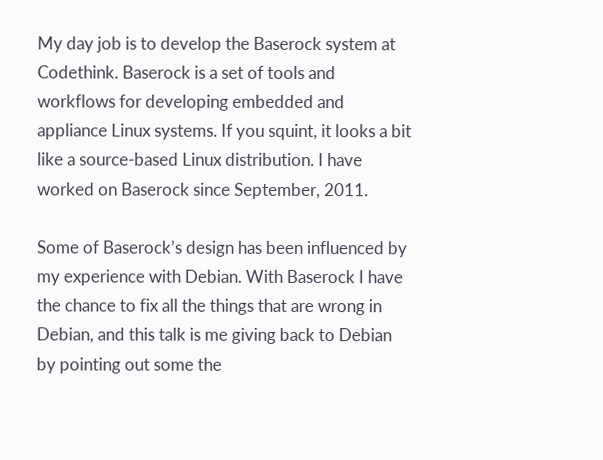My day job is to develop the Baserock system at Codethink. Baserock is a set of tools and workflows for developing embedded and appliance Linux systems. If you squint, it looks a bit like a source-based Linux distribution. I have worked on Baserock since September, 2011.

Some of Baserock’s design has been influenced by my experience with Debian. With Baserock I have the chance to fix all the things that are wrong in Debian, and this talk is me giving back to Debian by pointing out some the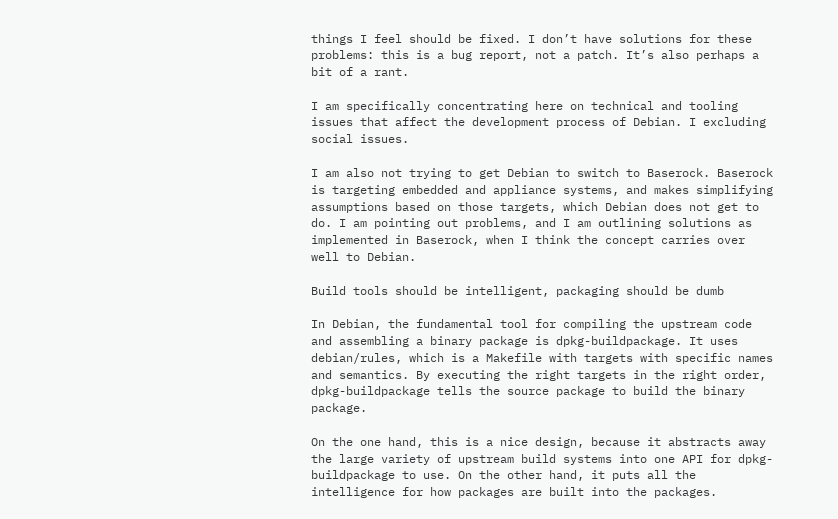things I feel should be fixed. I don’t have solutions for these problems: this is a bug report, not a patch. It’s also perhaps a bit of a rant.

I am specifically concentrating here on technical and tooling issues that affect the development process of Debian. I excluding social issues.

I am also not trying to get Debian to switch to Baserock. Baserock is targeting embedded and appliance systems, and makes simplifying assumptions based on those targets, which Debian does not get to do. I am pointing out problems, and I am outlining solutions as implemented in Baserock, when I think the concept carries over well to Debian.

Build tools should be intelligent, packaging should be dumb

In Debian, the fundamental tool for compiling the upstream code and assembling a binary package is dpkg-buildpackage. It uses debian/rules, which is a Makefile with targets with specific names and semantics. By executing the right targets in the right order, dpkg-buildpackage tells the source package to build the binary package.

On the one hand, this is a nice design, because it abstracts away the large variety of upstream build systems into one API for dpkg-buildpackage to use. On the other hand, it puts all the intelligence for how packages are built into the packages.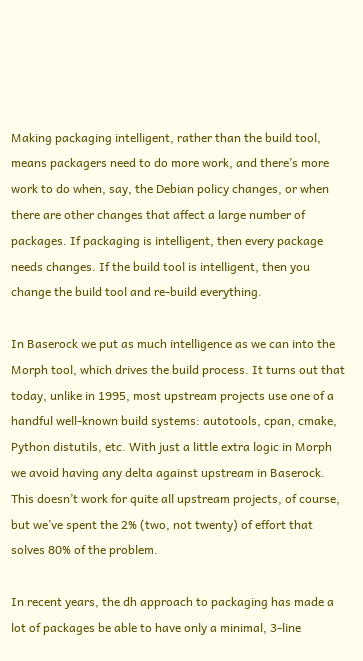Making packaging intelligent, rather than the build tool, means packagers need to do more work, and there’s more work to do when, say, the Debian policy changes, or when there are other changes that affect a large number of packages. If packaging is intelligent, then every package needs changes. If the build tool is intelligent, then you change the build tool and re-build everything.

In Baserock we put as much intelligence as we can into the Morph tool, which drives the build process. It turns out that today, unlike in 1995, most upstream projects use one of a handful well-known build systems: autotools, cpan, cmake, Python distutils, etc. With just a little extra logic in Morph we avoid having any delta against upstream in Baserock. This doesn’t work for quite all upstream projects, of course, but we’ve spent the 2% (two, not twenty) of effort that solves 80% of the problem.

In recent years, the dh approach to packaging has made a lot of packages be able to have only a minimal, 3-line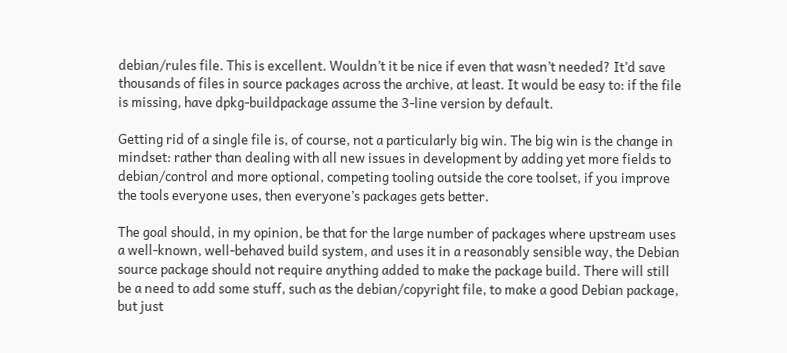debian/rules file. This is excellent. Wouldn’t it be nice if even that wasn’t needed? It’d save thousands of files in source packages across the archive, at least. It would be easy to: if the file is missing, have dpkg-buildpackage assume the 3-line version by default.

Getting rid of a single file is, of course, not a particularly big win. The big win is the change in mindset: rather than dealing with all new issues in development by adding yet more fields to debian/control and more optional, competing tooling outside the core toolset, if you improve the tools everyone uses, then everyone’s packages gets better.

The goal should, in my opinion, be that for the large number of packages where upstream uses a well-known, well-behaved build system, and uses it in a reasonably sensible way, the Debian source package should not require anything added to make the package build. There will still be a need to add some stuff, such as the debian/copyright file, to make a good Debian package, but just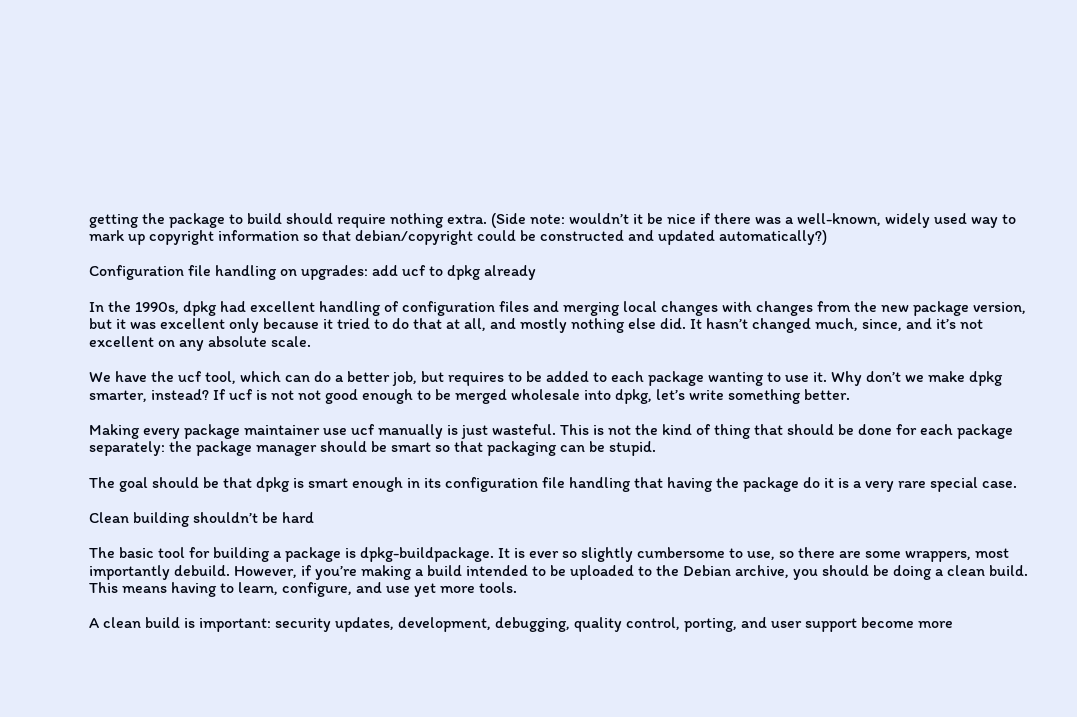getting the package to build should require nothing extra. (Side note: wouldn’t it be nice if there was a well-known, widely used way to mark up copyright information so that debian/copyright could be constructed and updated automatically?)

Configuration file handling on upgrades: add ucf to dpkg already

In the 1990s, dpkg had excellent handling of configuration files and merging local changes with changes from the new package version, but it was excellent only because it tried to do that at all, and mostly nothing else did. It hasn’t changed much, since, and it’s not excellent on any absolute scale.

We have the ucf tool, which can do a better job, but requires to be added to each package wanting to use it. Why don’t we make dpkg smarter, instead? If ucf is not not good enough to be merged wholesale into dpkg, let’s write something better.

Making every package maintainer use ucf manually is just wasteful. This is not the kind of thing that should be done for each package separately: the package manager should be smart so that packaging can be stupid.

The goal should be that dpkg is smart enough in its configuration file handling that having the package do it is a very rare special case.

Clean building shouldn’t be hard

The basic tool for building a package is dpkg-buildpackage. It is ever so slightly cumbersome to use, so there are some wrappers, most importantly debuild. However, if you’re making a build intended to be uploaded to the Debian archive, you should be doing a clean build. This means having to learn, configure, and use yet more tools.

A clean build is important: security updates, development, debugging, quality control, porting, and user support become more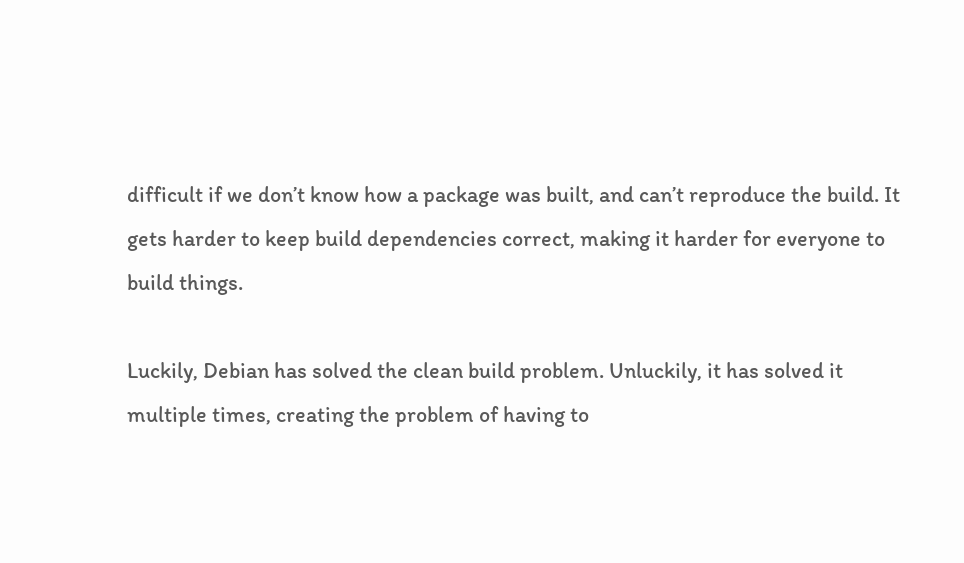difficult if we don’t know how a package was built, and can’t reproduce the build. It gets harder to keep build dependencies correct, making it harder for everyone to build things.

Luckily, Debian has solved the clean build problem. Unluckily, it has solved it multiple times, creating the problem of having to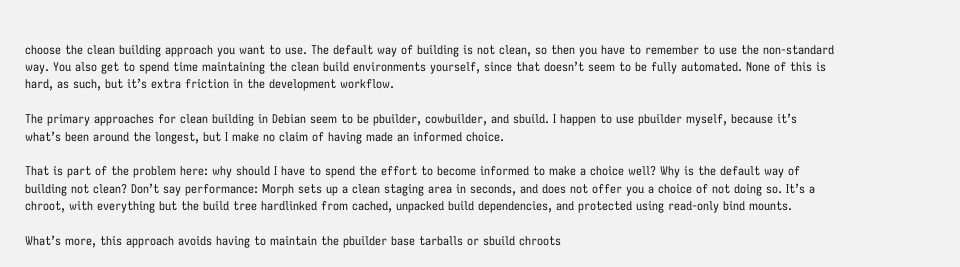choose the clean building approach you want to use. The default way of building is not clean, so then you have to remember to use the non-standard way. You also get to spend time maintaining the clean build environments yourself, since that doesn’t seem to be fully automated. None of this is hard, as such, but it’s extra friction in the development workflow.

The primary approaches for clean building in Debian seem to be pbuilder, cowbuilder, and sbuild. I happen to use pbuilder myself, because it’s what’s been around the longest, but I make no claim of having made an informed choice.

That is part of the problem here: why should I have to spend the effort to become informed to make a choice well? Why is the default way of building not clean? Don’t say performance: Morph sets up a clean staging area in seconds, and does not offer you a choice of not doing so. It’s a chroot, with everything but the build tree hardlinked from cached, unpacked build dependencies, and protected using read-only bind mounts.

What’s more, this approach avoids having to maintain the pbuilder base tarballs or sbuild chroots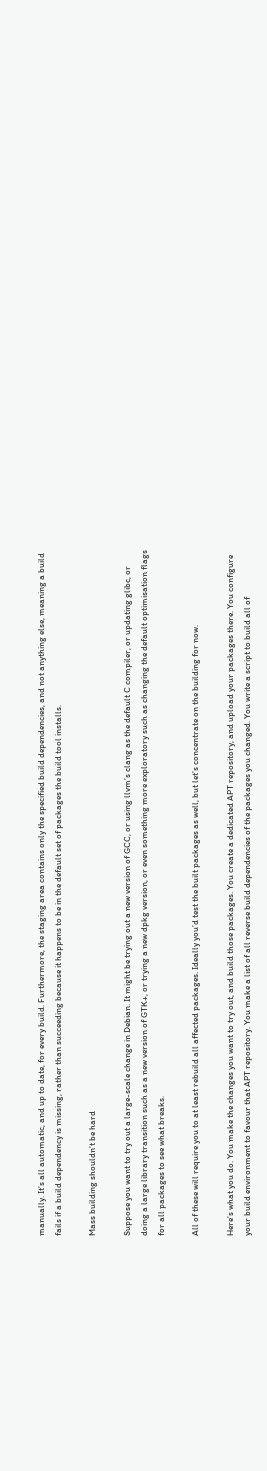manually. It’s all automatic, and up to date, for every build. Furthermore, the staging area contains only the specified build dependencies, and not anything else, meaning a build fails if a build dependency is missing, rather than succeeding because it happens to be in the default set of packages the build tool installs.

Mass building shouldn’t be hard

Suppose you want to try out a large-scale change in Debian. It might be trying out a new version of GCC, or using llvm’s clang as the default C compiler, or updating glibc, or doing a large library transition such as a new version of GTK+, or trying a new dpkg version, or even something more exploratory such as changing the default optimisation flags for all packages to see what breaks.

All of these will require you to at least rebuild all affected packages. Ideally you’d test the built packages as well, but let’s concentrate on the building for now.

Here’s what you do. You make the changes you want to try out, and build those packages. You create a dedicated APT repository, and upload your packages there. You configure your build environment to favour that APT repository. You make a list of all reverse build dependencies of the packages you changed. You write a script to build all of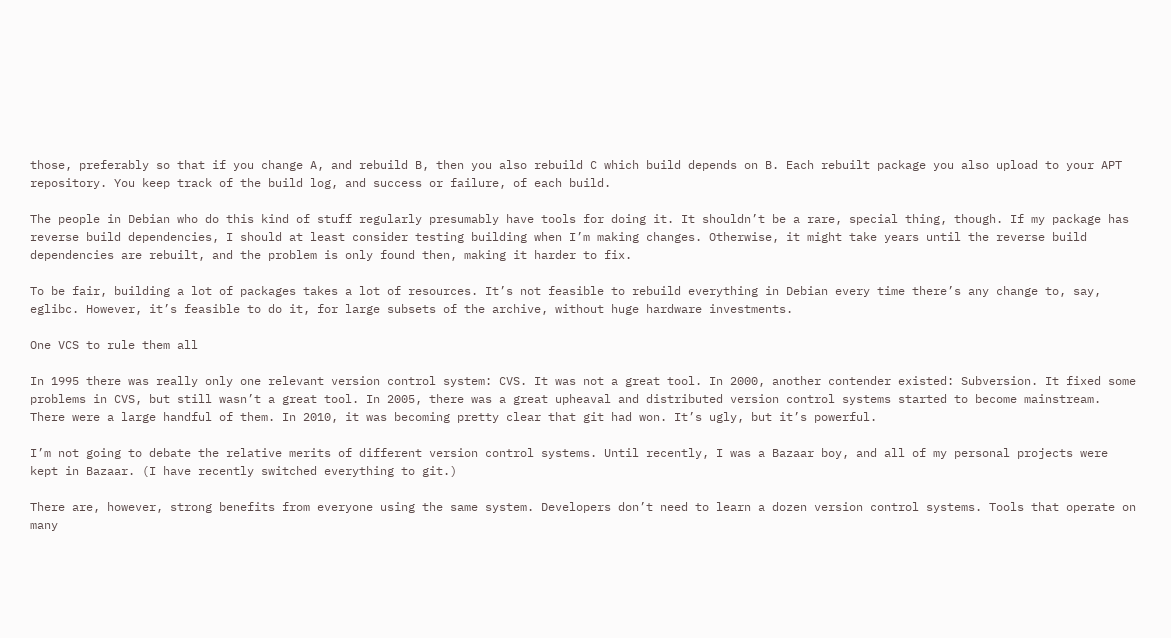those, preferably so that if you change A, and rebuild B, then you also rebuild C which build depends on B. Each rebuilt package you also upload to your APT repository. You keep track of the build log, and success or failure, of each build.

The people in Debian who do this kind of stuff regularly presumably have tools for doing it. It shouldn’t be a rare, special thing, though. If my package has reverse build dependencies, I should at least consider testing building when I’m making changes. Otherwise, it might take years until the reverse build dependencies are rebuilt, and the problem is only found then, making it harder to fix.

To be fair, building a lot of packages takes a lot of resources. It’s not feasible to rebuild everything in Debian every time there’s any change to, say, eglibc. However, it’s feasible to do it, for large subsets of the archive, without huge hardware investments.

One VCS to rule them all

In 1995 there was really only one relevant version control system: CVS. It was not a great tool. In 2000, another contender existed: Subversion. It fixed some problems in CVS, but still wasn’t a great tool. In 2005, there was a great upheaval and distributed version control systems started to become mainstream. There were a large handful of them. In 2010, it was becoming pretty clear that git had won. It’s ugly, but it’s powerful.

I’m not going to debate the relative merits of different version control systems. Until recently, I was a Bazaar boy, and all of my personal projects were kept in Bazaar. (I have recently switched everything to git.)

There are, however, strong benefits from everyone using the same system. Developers don’t need to learn a dozen version control systems. Tools that operate on many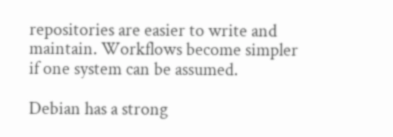repositories are easier to write and maintain. Workflows become simpler if one system can be assumed.

Debian has a strong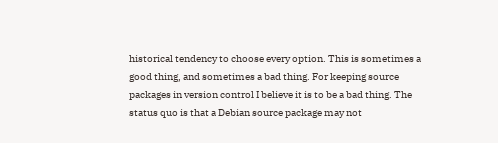historical tendency to choose every option. This is sometimes a good thing, and sometimes a bad thing. For keeping source packages in version control I believe it is to be a bad thing. The status quo is that a Debian source package may not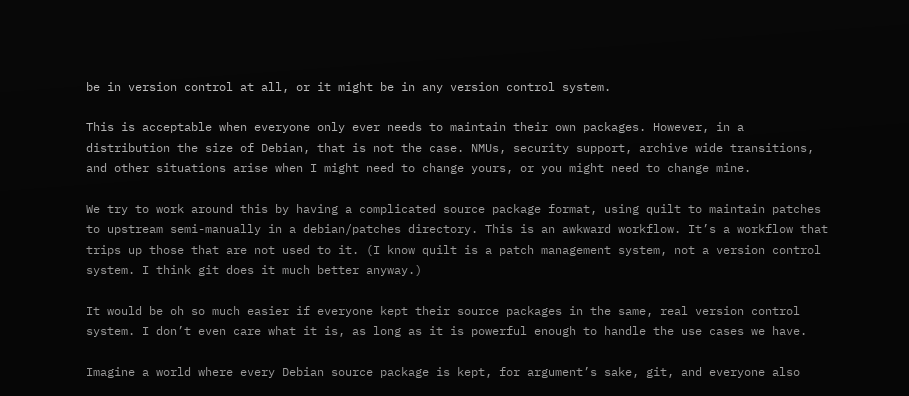be in version control at all, or it might be in any version control system.

This is acceptable when everyone only ever needs to maintain their own packages. However, in a distribution the size of Debian, that is not the case. NMUs, security support, archive wide transitions, and other situations arise when I might need to change yours, or you might need to change mine.

We try to work around this by having a complicated source package format, using quilt to maintain patches to upstream semi-manually in a debian/patches directory. This is an awkward workflow. It’s a workflow that trips up those that are not used to it. (I know quilt is a patch management system, not a version control system. I think git does it much better anyway.)

It would be oh so much easier if everyone kept their source packages in the same, real version control system. I don’t even care what it is, as long as it is powerful enough to handle the use cases we have.

Imagine a world where every Debian source package is kept, for argument’s sake, git, and everyone also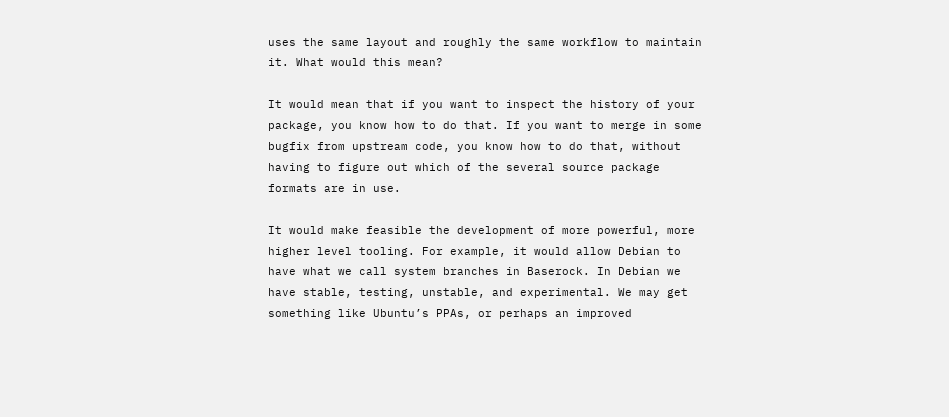uses the same layout and roughly the same workflow to maintain it. What would this mean?

It would mean that if you want to inspect the history of your package, you know how to do that. If you want to merge in some bugfix from upstream code, you know how to do that, without having to figure out which of the several source package formats are in use.

It would make feasible the development of more powerful, more higher level tooling. For example, it would allow Debian to have what we call system branches in Baserock. In Debian we have stable, testing, unstable, and experimental. We may get something like Ubuntu’s PPAs, or perhaps an improved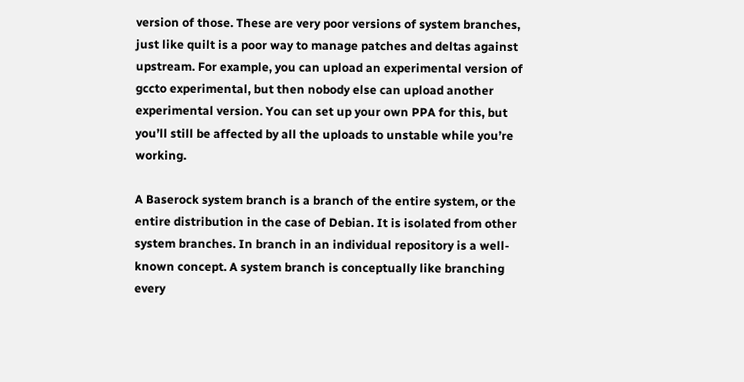version of those. These are very poor versions of system branches, just like quilt is a poor way to manage patches and deltas against upstream. For example, you can upload an experimental version of gccto experimental, but then nobody else can upload another experimental version. You can set up your own PPA for this, but you’ll still be affected by all the uploads to unstable while you’re working.

A Baserock system branch is a branch of the entire system, or the entire distribution in the case of Debian. It is isolated from other system branches. In branch in an individual repository is a well-known concept. A system branch is conceptually like branching every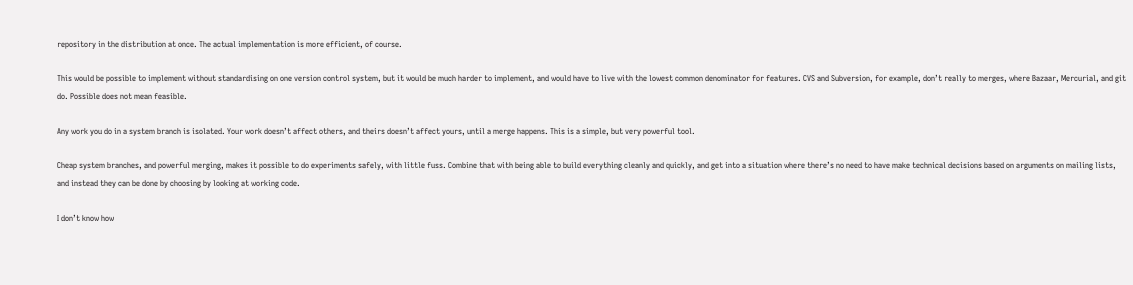repository in the distribution at once. The actual implementation is more efficient, of course.

This would be possible to implement without standardising on one version control system, but it would be much harder to implement, and would have to live with the lowest common denominator for features. CVS and Subversion, for example, don’t really to merges, where Bazaar, Mercurial, and git do. Possible does not mean feasible.

Any work you do in a system branch is isolated. Your work doesn’t affect others, and theirs doesn’t affect yours, until a merge happens. This is a simple, but very powerful tool.

Cheap system branches, and powerful merging, makes it possible to do experiments safely, with little fuss. Combine that with being able to build everything cleanly and quickly, and get into a situation where there’s no need to have make technical decisions based on arguments on mailing lists, and instead they can be done by choosing by looking at working code.

I don’t know how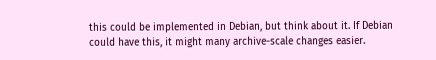this could be implemented in Debian, but think about it. If Debian could have this, it might many archive-scale changes easier.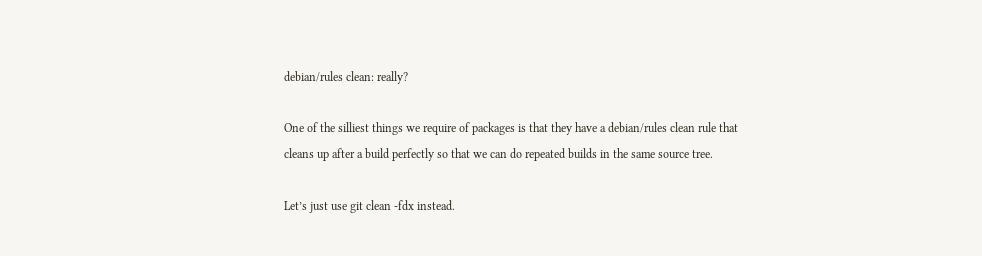debian/rules clean: really?

One of the silliest things we require of packages is that they have a debian/rules clean rule that cleans up after a build perfectly so that we can do repeated builds in the same source tree.

Let’s just use git clean -fdx instead.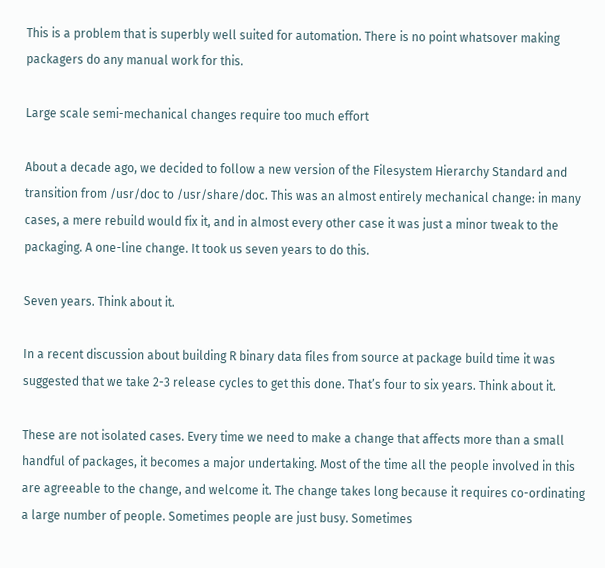This is a problem that is superbly well suited for automation. There is no point whatsover making packagers do any manual work for this.

Large scale semi-mechanical changes require too much effort

About a decade ago, we decided to follow a new version of the Filesystem Hierarchy Standard and transition from /usr/doc to /usr/share/doc. This was an almost entirely mechanical change: in many cases, a mere rebuild would fix it, and in almost every other case it was just a minor tweak to the packaging. A one-line change. It took us seven years to do this.

Seven years. Think about it.

In a recent discussion about building R binary data files from source at package build time it was suggested that we take 2-3 release cycles to get this done. That’s four to six years. Think about it.

These are not isolated cases. Every time we need to make a change that affects more than a small handful of packages, it becomes a major undertaking. Most of the time all the people involved in this are agreeable to the change, and welcome it. The change takes long because it requires co-ordinating a large number of people. Sometimes people are just busy. Sometimes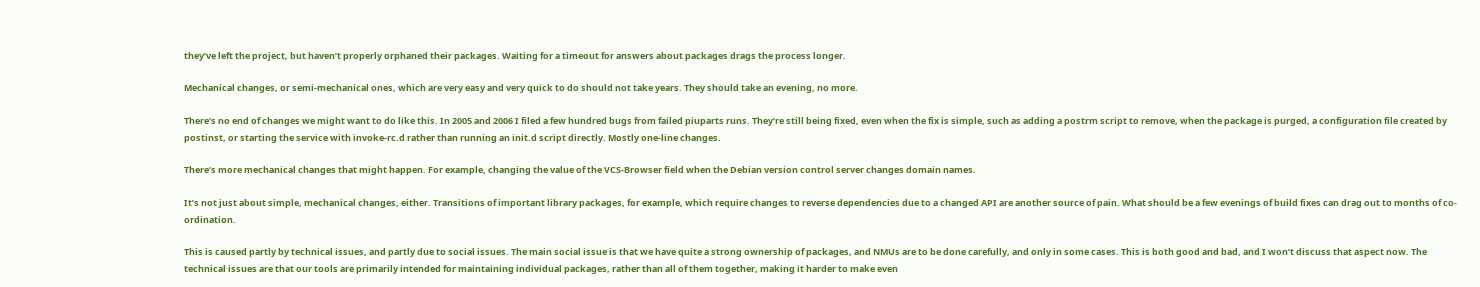they’ve left the project, but haven’t properly orphaned their packages. Waiting for a timeout for answers about packages drags the process longer.

Mechanical changes, or semi-mechanical ones, which are very easy and very quick to do should not take years. They should take an evening, no more.

There’s no end of changes we might want to do like this. In 2005 and 2006 I filed a few hundred bugs from failed piuparts runs. They’re still being fixed, even when the fix is simple, such as adding a postrm script to remove, when the package is purged, a configuration file created by postinst, or starting the service with invoke-rc.d rather than running an init.d script directly. Mostly one-line changes.

There’s more mechanical changes that might happen. For example, changing the value of the VCS-Browser field when the Debian version control server changes domain names.

It’s not just about simple, mechanical changes, either. Transitions of important library packages, for example, which require changes to reverse dependencies due to a changed API are another source of pain. What should be a few evenings of build fixes can drag out to months of co-ordination.

This is caused partly by technical issues, and partly due to social issues. The main social issue is that we have quite a strong ownership of packages, and NMUs are to be done carefully, and only in some cases. This is both good and bad, and I won’t discuss that aspect now. The technical issues are that our tools are primarily intended for maintaining individual packages, rather than all of them together, making it harder to make even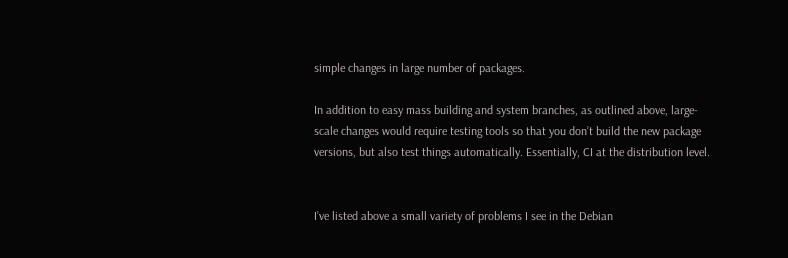simple changes in large number of packages.

In addition to easy mass building and system branches, as outlined above, large-scale changes would require testing tools so that you don’t build the new package versions, but also test things automatically. Essentially, CI at the distribution level.


I’ve listed above a small variety of problems I see in the Debian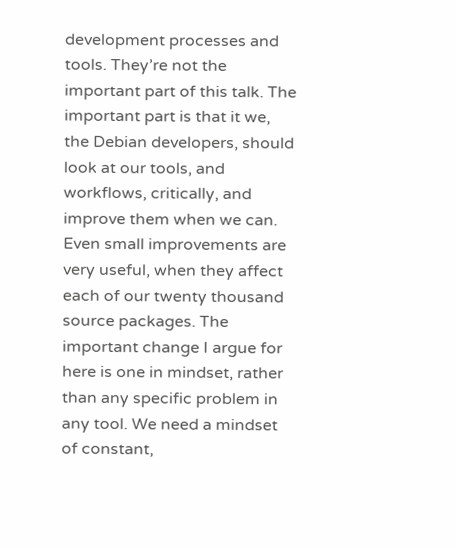development processes and tools. They’re not the important part of this talk. The important part is that it we, the Debian developers, should look at our tools, and workflows, critically, and improve them when we can. Even small improvements are very useful, when they affect each of our twenty thousand source packages. The important change I argue for here is one in mindset, rather than any specific problem in any tool. We need a mindset of constant,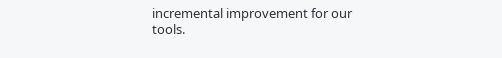incremental improvement for our tools.